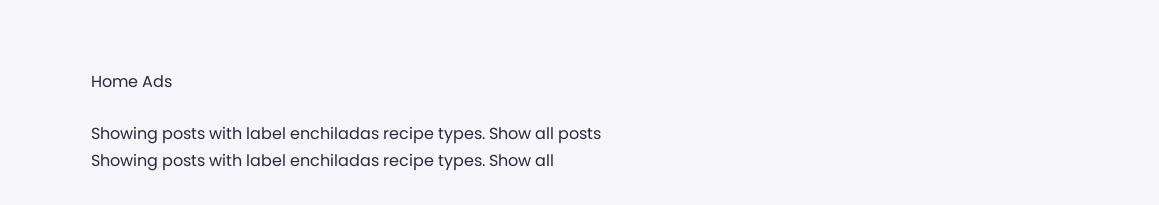Home Ads

Showing posts with label enchiladas recipe types. Show all posts
Showing posts with label enchiladas recipe types. Show all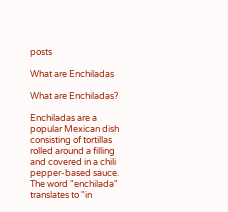posts

What are Enchiladas

What are Enchiladas?

Enchiladas are a popular Mexican dish consisting of tortillas rolled around a filling and covered in a chili pepper-based sauce. The word "enchilada" translates to "in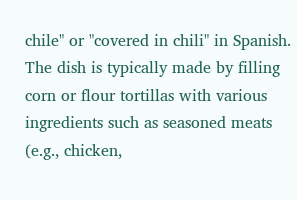chile" or "covered in chili" in Spanish. The dish is typically made by filling corn or flour tortillas with various ingredients such as seasoned meats (e.g., chicken,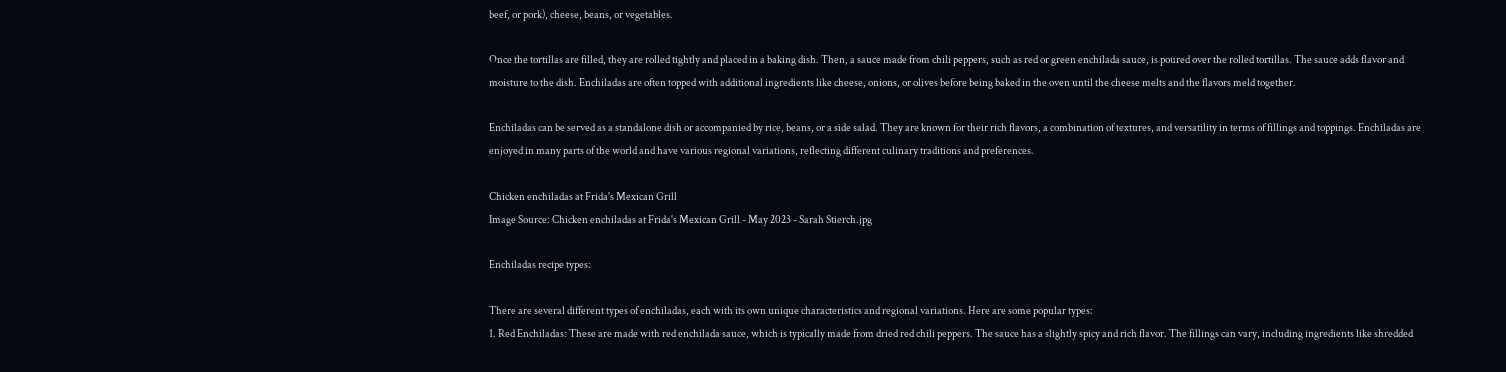beef, or pork), cheese, beans, or vegetables.

Once the tortillas are filled, they are rolled tightly and placed in a baking dish. Then, a sauce made from chili peppers, such as red or green enchilada sauce, is poured over the rolled tortillas. The sauce adds flavor and moisture to the dish. Enchiladas are often topped with additional ingredients like cheese, onions, or olives before being baked in the oven until the cheese melts and the flavors meld together.

Enchiladas can be served as a standalone dish or accompanied by rice, beans, or a side salad. They are known for their rich flavors, a combination of textures, and versatility in terms of fillings and toppings. Enchiladas are enjoyed in many parts of the world and have various regional variations, reflecting different culinary traditions and preferences.

Chicken enchiladas at Frida's Mexican Grill
Image Source: Chicken enchiladas at Frida's Mexican Grill - May 2023 - Sarah Stierch.jpg

Enchiladas recipe types:

There are several different types of enchiladas, each with its own unique characteristics and regional variations. Here are some popular types:
1. Red Enchiladas: These are made with red enchilada sauce, which is typically made from dried red chili peppers. The sauce has a slightly spicy and rich flavor. The fillings can vary, including ingredients like shredded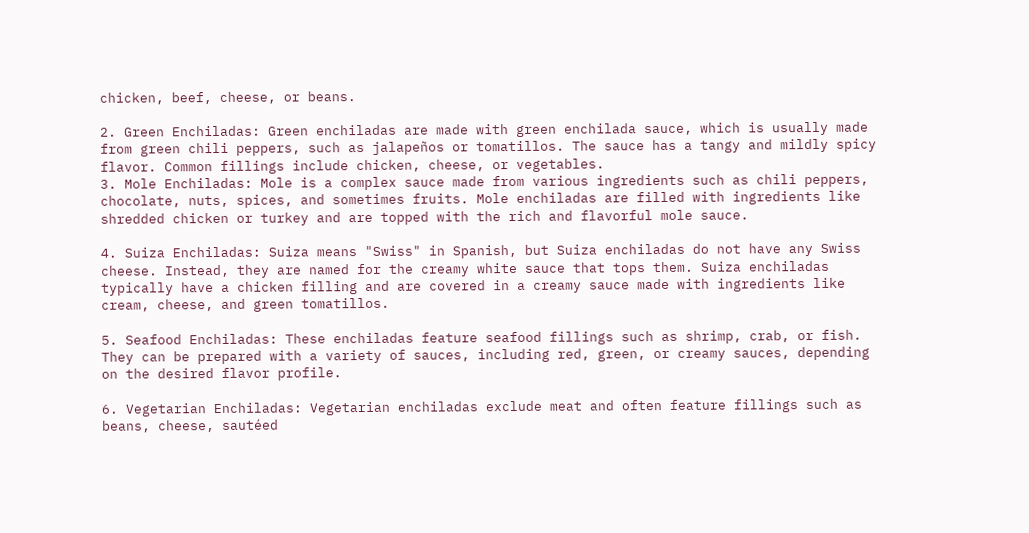chicken, beef, cheese, or beans.

2. Green Enchiladas: Green enchiladas are made with green enchilada sauce, which is usually made from green chili peppers, such as jalapeños or tomatillos. The sauce has a tangy and mildly spicy flavor. Common fillings include chicken, cheese, or vegetables.
3. Mole Enchiladas: Mole is a complex sauce made from various ingredients such as chili peppers, chocolate, nuts, spices, and sometimes fruits. Mole enchiladas are filled with ingredients like shredded chicken or turkey and are topped with the rich and flavorful mole sauce.

4. Suiza Enchiladas: Suiza means "Swiss" in Spanish, but Suiza enchiladas do not have any Swiss cheese. Instead, they are named for the creamy white sauce that tops them. Suiza enchiladas typically have a chicken filling and are covered in a creamy sauce made with ingredients like cream, cheese, and green tomatillos.

5. Seafood Enchiladas: These enchiladas feature seafood fillings such as shrimp, crab, or fish. They can be prepared with a variety of sauces, including red, green, or creamy sauces, depending on the desired flavor profile.

6. Vegetarian Enchiladas: Vegetarian enchiladas exclude meat and often feature fillings such as beans, cheese, sautéed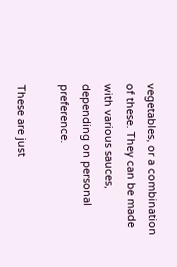vegetables, or a combination of these. They can be made with various sauces, depending on personal preference.

These are just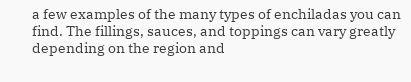a few examples of the many types of enchiladas you can find. The fillings, sauces, and toppings can vary greatly depending on the region and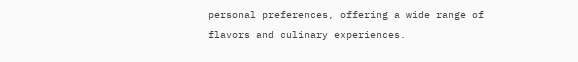personal preferences, offering a wide range of flavors and culinary experiences.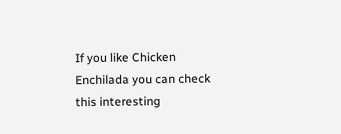If you like Chicken Enchilada you can check this interesting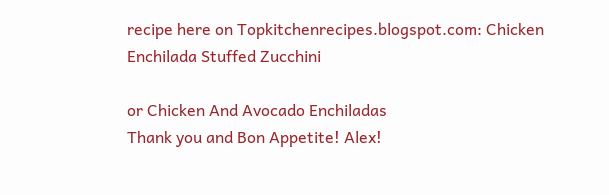recipe here on Topkitchenrecipes.blogspot.com: Chicken Enchilada Stuffed Zucchini

or Chicken And Avocado Enchiladas
Thank you and Bon Appetite! Alex!